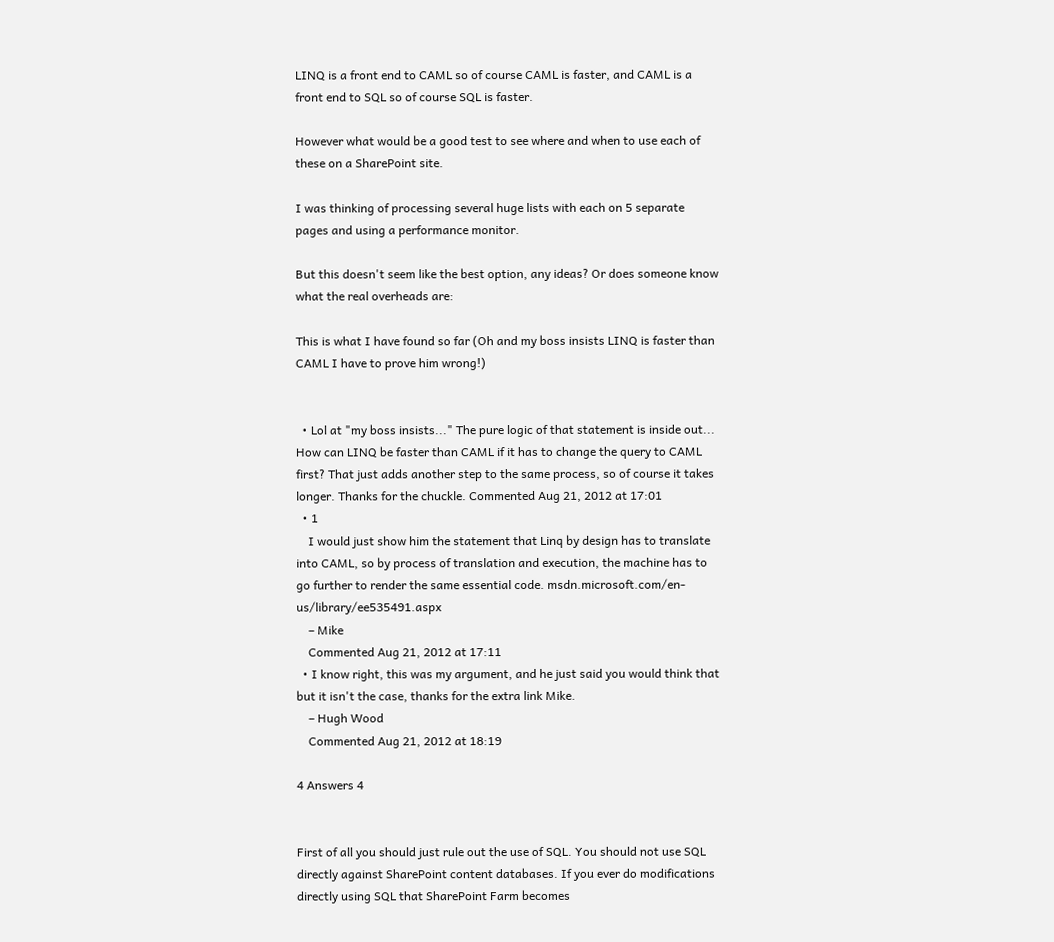LINQ is a front end to CAML so of course CAML is faster, and CAML is a front end to SQL so of course SQL is faster.

However what would be a good test to see where and when to use each of these on a SharePoint site.

I was thinking of processing several huge lists with each on 5 separate pages and using a performance monitor.

But this doesn't seem like the best option, any ideas? Or does someone know what the real overheads are:

This is what I have found so far (Oh and my boss insists LINQ is faster than CAML I have to prove him wrong!)


  • Lol at "my boss insists..." The pure logic of that statement is inside out... How can LINQ be faster than CAML if it has to change the query to CAML first? That just adds another step to the same process, so of course it takes longer. Thanks for the chuckle. Commented Aug 21, 2012 at 17:01
  • 1
    I would just show him the statement that Linq by design has to translate into CAML, so by process of translation and execution, the machine has to go further to render the same essential code. msdn.microsoft.com/en-us/library/ee535491.aspx
    – Mike
    Commented Aug 21, 2012 at 17:11
  • I know right, this was my argument, and he just said you would think that but it isn't the case, thanks for the extra link Mike.
    – Hugh Wood
    Commented Aug 21, 2012 at 18:19

4 Answers 4


First of all you should just rule out the use of SQL. You should not use SQL directly against SharePoint content databases. If you ever do modifications directly using SQL that SharePoint Farm becomes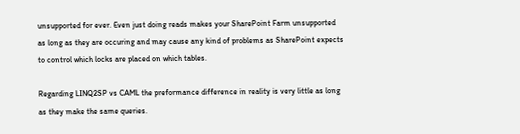unsupported for ever. Even just doing reads makes your SharePoint Farm unsupported as long as they are occuring and may cause any kind of problems as SharePoint expects to control which locks are placed on which tables.

Regarding LINQ2SP vs CAML the preformance difference in reality is very little as long as they make the same queries.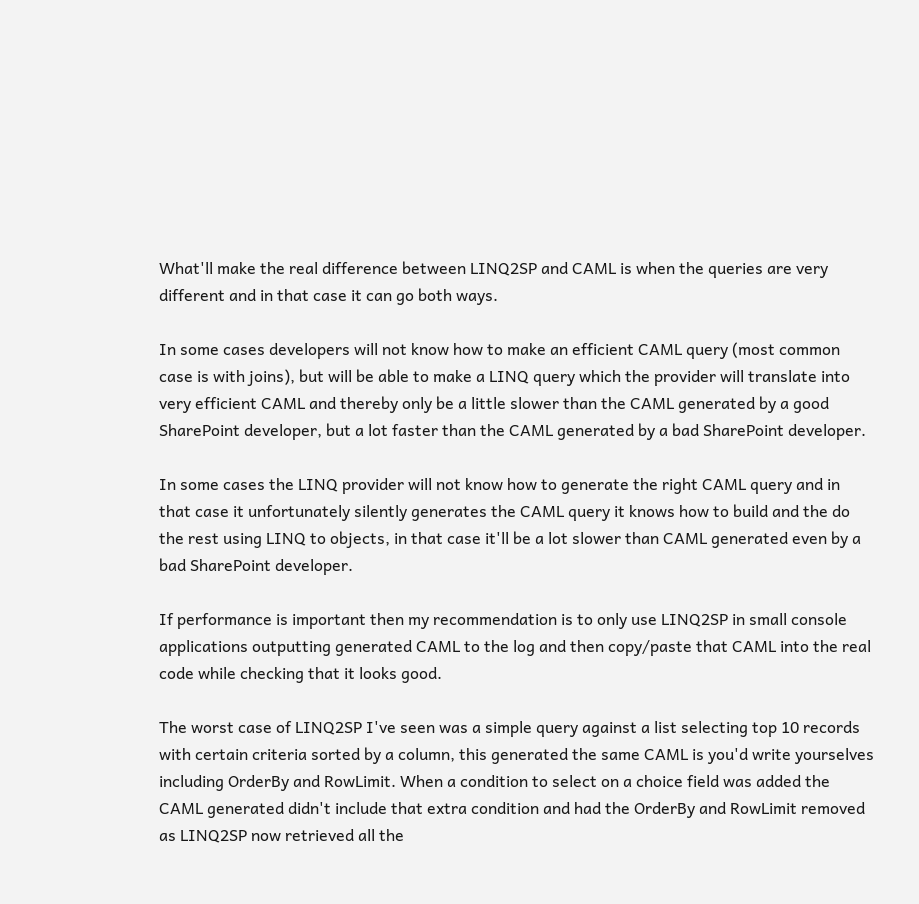What'll make the real difference between LINQ2SP and CAML is when the queries are very different and in that case it can go both ways.

In some cases developers will not know how to make an efficient CAML query (most common case is with joins), but will be able to make a LINQ query which the provider will translate into very efficient CAML and thereby only be a little slower than the CAML generated by a good SharePoint developer, but a lot faster than the CAML generated by a bad SharePoint developer.

In some cases the LINQ provider will not know how to generate the right CAML query and in that case it unfortunately silently generates the CAML query it knows how to build and the do the rest using LINQ to objects, in that case it'll be a lot slower than CAML generated even by a bad SharePoint developer.

If performance is important then my recommendation is to only use LINQ2SP in small console applications outputting generated CAML to the log and then copy/paste that CAML into the real code while checking that it looks good.

The worst case of LINQ2SP I've seen was a simple query against a list selecting top 10 records with certain criteria sorted by a column, this generated the same CAML is you'd write yourselves including OrderBy and RowLimit. When a condition to select on a choice field was added the CAML generated didn't include that extra condition and had the OrderBy and RowLimit removed as LINQ2SP now retrieved all the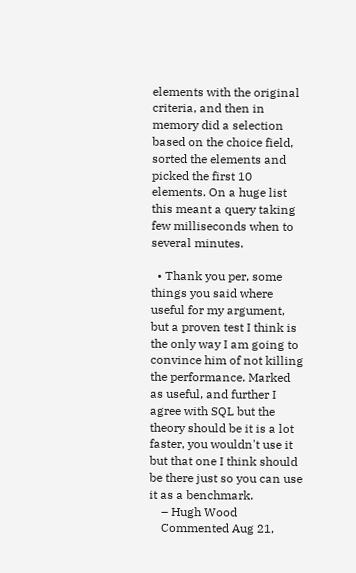elements with the original criteria, and then in memory did a selection based on the choice field, sorted the elements and picked the first 10 elements. On a huge list this meant a query taking few milliseconds when to several minutes.

  • Thank you per, some things you said where useful for my argument, but a proven test I think is the only way I am going to convince him of not killing the performance. Marked as useful, and further I agree with SQL but the theory should be it is a lot faster, you wouldn't use it but that one I think should be there just so you can use it as a benchmark.
    – Hugh Wood
    Commented Aug 21,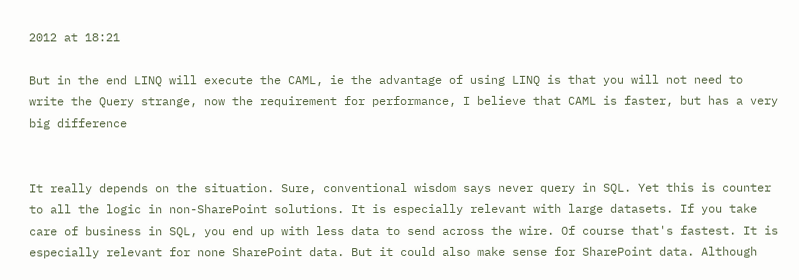2012 at 18:21

But in the end LINQ will execute the CAML, ie the advantage of using LINQ is that you will not need to write the Query strange, now the requirement for performance, I believe that CAML is faster, but has a very big difference


It really depends on the situation. Sure, conventional wisdom says never query in SQL. Yet this is counter to all the logic in non-SharePoint solutions. It is especially relevant with large datasets. If you take care of business in SQL, you end up with less data to send across the wire. Of course that's fastest. It is especially relevant for none SharePoint data. But it could also make sense for SharePoint data. Although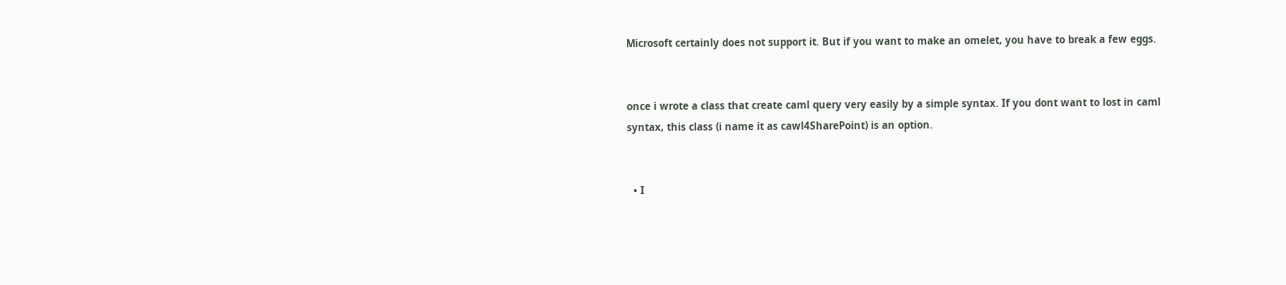Microsoft certainly does not support it. But if you want to make an omelet, you have to break a few eggs.


once i wrote a class that create caml query very easily by a simple syntax. If you dont want to lost in caml syntax, this class (i name it as cawl4SharePoint) is an option.


  • I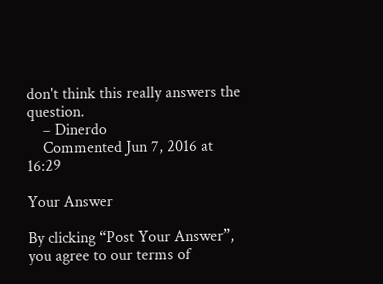don't think this really answers the question.
    – Dinerdo
    Commented Jun 7, 2016 at 16:29

Your Answer

By clicking “Post Your Answer”, you agree to our terms of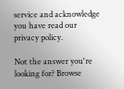service and acknowledge you have read our privacy policy.

Not the answer you're looking for? Browse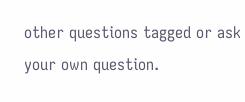other questions tagged or ask your own question.